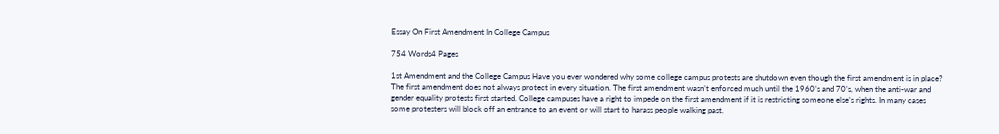Essay On First Amendment In College Campus

754 Words4 Pages

1st Amendment and the College Campus Have you ever wondered why some college campus protests are shutdown even though the first amendment is in place? The first amendment does not always protect in every situation. The first amendment wasn’t enforced much until the 1960’s and 70’s, when the anti-war and gender equality protests first started. College campuses have a right to impede on the first amendment if it is restricting someone else’s rights. In many cases some protesters will block off an entrance to an event or will start to harass people walking past.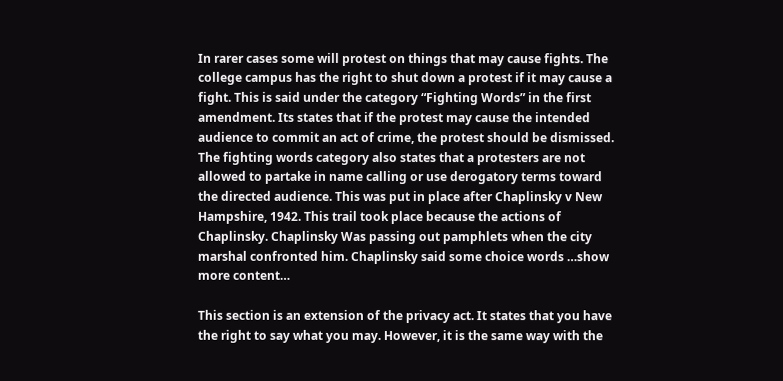In rarer cases some will protest on things that may cause fights. The college campus has the right to shut down a protest if it may cause a fight. This is said under the category “Fighting Words” in the first amendment. Its states that if the protest may cause the intended audience to commit an act of crime, the protest should be dismissed. The fighting words category also states that a protesters are not allowed to partake in name calling or use derogatory terms toward the directed audience. This was put in place after Chaplinsky v New Hampshire, 1942. This trail took place because the actions of Chaplinsky. Chaplinsky Was passing out pamphlets when the city marshal confronted him. Chaplinsky said some choice words …show more content…

This section is an extension of the privacy act. It states that you have the right to say what you may. However, it is the same way with the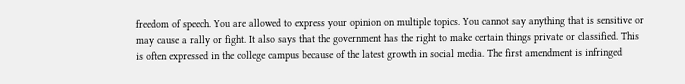freedom of speech. You are allowed to express your opinion on multiple topics. You cannot say anything that is sensitive or may cause a rally or fight. It also says that the government has the right to make certain things private or classified. This is often expressed in the college campus because of the latest growth in social media. The first amendment is infringed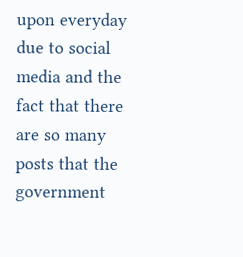upon everyday due to social media and the fact that there are so many posts that the government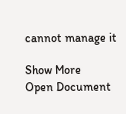cannot manage it

Show More
Open Document